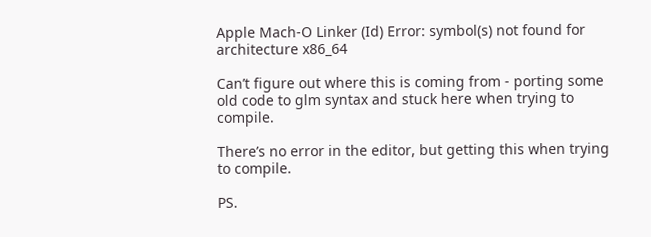Apple Mach-O Linker (Id) Error: symbol(s) not found for architecture x86_64

Can’t figure out where this is coming from - porting some old code to glm syntax and stuck here when trying to compile.

There’s no error in the editor, but getting this when trying to compile.

PS.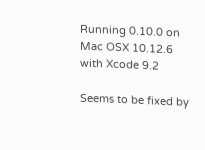Running 0.10.0 on Mac OSX 10.12.6 with Xcode 9.2

Seems to be fixed by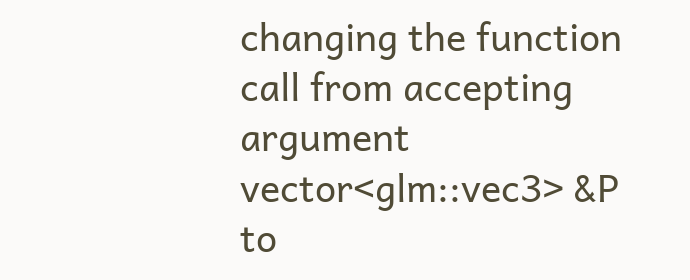changing the function call from accepting argument vector<glm::vec3> &P to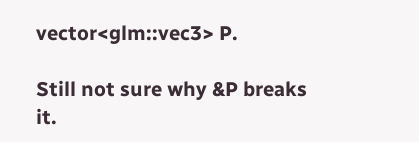vector<glm::vec3> P.

Still not sure why &P breaks it.